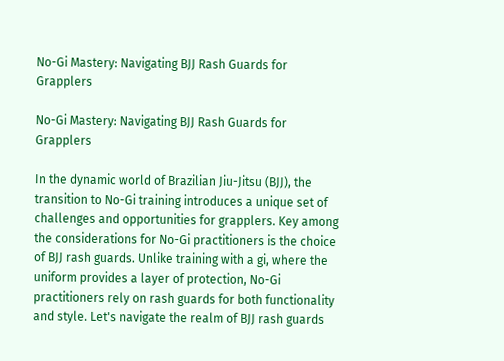No-Gi Mastery: Navigating BJJ Rash Guards for Grapplers

No-Gi Mastery: Navigating BJJ Rash Guards for Grapplers

In the dynamic world of Brazilian Jiu-Jitsu (BJJ), the transition to No-Gi training introduces a unique set of challenges and opportunities for grapplers. Key among the considerations for No-Gi practitioners is the choice of BJJ rash guards. Unlike training with a gi, where the uniform provides a layer of protection, No-Gi practitioners rely on rash guards for both functionality and style. Let's navigate the realm of BJJ rash guards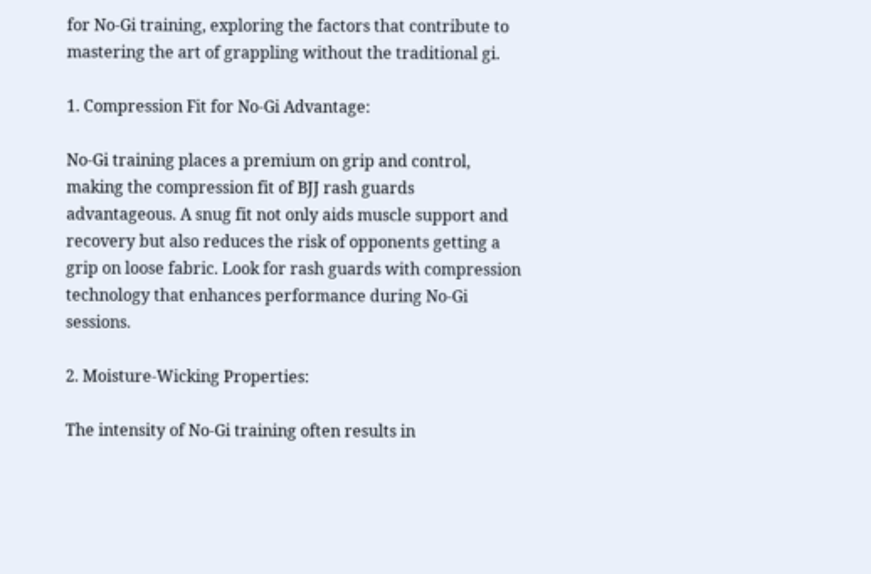for No-Gi training, exploring the factors that contribute to mastering the art of grappling without the traditional gi.

1. Compression Fit for No-Gi Advantage:

No-Gi training places a premium on grip and control, making the compression fit of BJJ rash guards advantageous. A snug fit not only aids muscle support and recovery but also reduces the risk of opponents getting a grip on loose fabric. Look for rash guards with compression technology that enhances performance during No-Gi sessions.

2. Moisture-Wicking Properties:

The intensity of No-Gi training often results in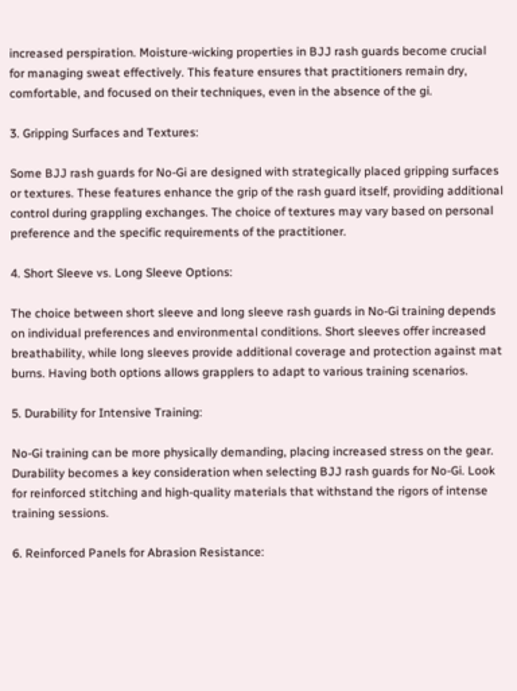increased perspiration. Moisture-wicking properties in BJJ rash guards become crucial for managing sweat effectively. This feature ensures that practitioners remain dry, comfortable, and focused on their techniques, even in the absence of the gi.

3. Gripping Surfaces and Textures:

Some BJJ rash guards for No-Gi are designed with strategically placed gripping surfaces or textures. These features enhance the grip of the rash guard itself, providing additional control during grappling exchanges. The choice of textures may vary based on personal preference and the specific requirements of the practitioner.

4. Short Sleeve vs. Long Sleeve Options:

The choice between short sleeve and long sleeve rash guards in No-Gi training depends on individual preferences and environmental conditions. Short sleeves offer increased breathability, while long sleeves provide additional coverage and protection against mat burns. Having both options allows grapplers to adapt to various training scenarios.

5. Durability for Intensive Training:

No-Gi training can be more physically demanding, placing increased stress on the gear. Durability becomes a key consideration when selecting BJJ rash guards for No-Gi. Look for reinforced stitching and high-quality materials that withstand the rigors of intense training sessions.

6. Reinforced Panels for Abrasion Resistance: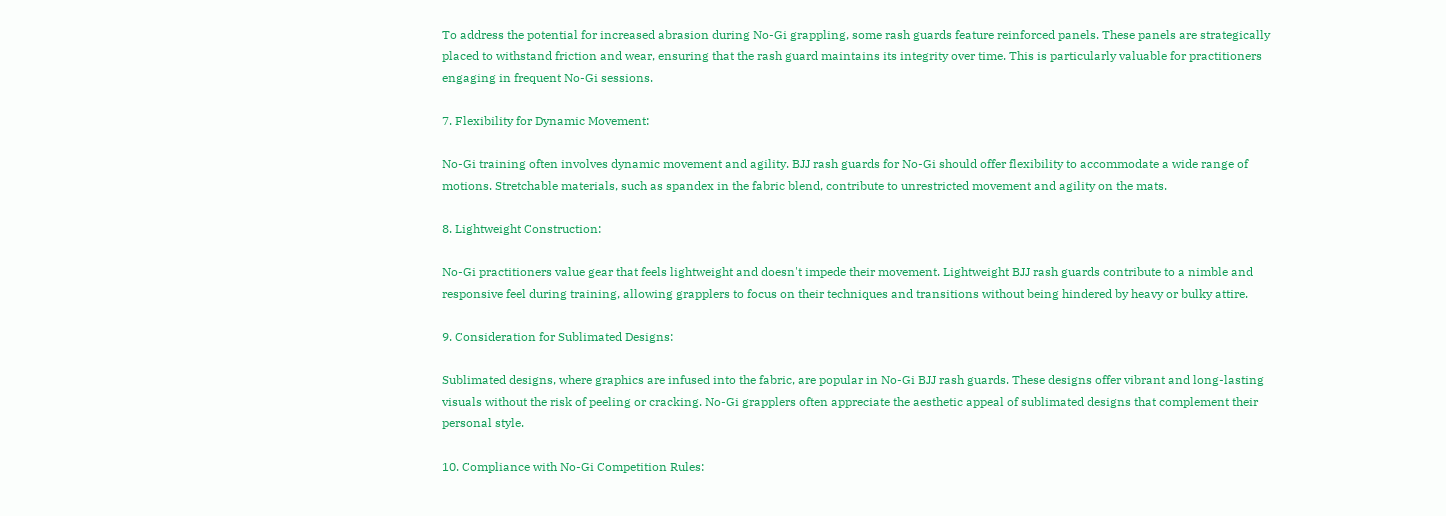To address the potential for increased abrasion during No-Gi grappling, some rash guards feature reinforced panels. These panels are strategically placed to withstand friction and wear, ensuring that the rash guard maintains its integrity over time. This is particularly valuable for practitioners engaging in frequent No-Gi sessions.

7. Flexibility for Dynamic Movement:

No-Gi training often involves dynamic movement and agility. BJJ rash guards for No-Gi should offer flexibility to accommodate a wide range of motions. Stretchable materials, such as spandex in the fabric blend, contribute to unrestricted movement and agility on the mats.

8. Lightweight Construction:

No-Gi practitioners value gear that feels lightweight and doesn't impede their movement. Lightweight BJJ rash guards contribute to a nimble and responsive feel during training, allowing grapplers to focus on their techniques and transitions without being hindered by heavy or bulky attire.

9. Consideration for Sublimated Designs:

Sublimated designs, where graphics are infused into the fabric, are popular in No-Gi BJJ rash guards. These designs offer vibrant and long-lasting visuals without the risk of peeling or cracking. No-Gi grapplers often appreciate the aesthetic appeal of sublimated designs that complement their personal style.

10. Compliance with No-Gi Competition Rules: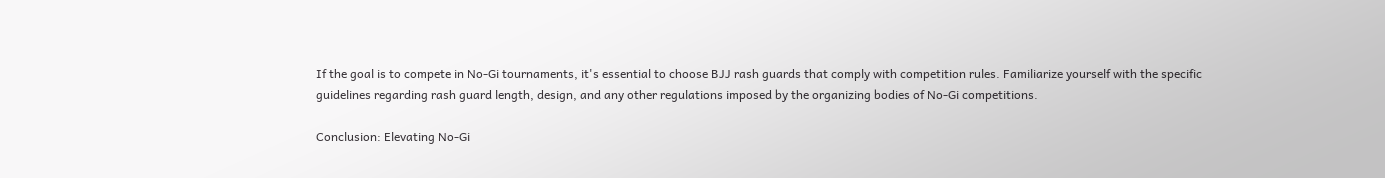If the goal is to compete in No-Gi tournaments, it's essential to choose BJJ rash guards that comply with competition rules. Familiarize yourself with the specific guidelines regarding rash guard length, design, and any other regulations imposed by the organizing bodies of No-Gi competitions.

Conclusion: Elevating No-Gi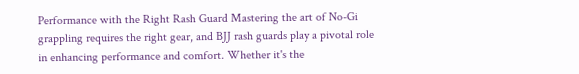Performance with the Right Rash Guard Mastering the art of No-Gi grappling requires the right gear, and BJJ rash guards play a pivotal role in enhancing performance and comfort. Whether it's the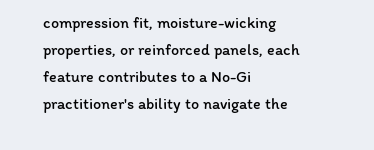compression fit, moisture-wicking properties, or reinforced panels, each feature contributes to a No-Gi practitioner's ability to navigate the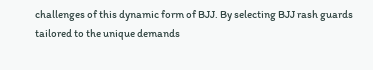challenges of this dynamic form of BJJ. By selecting BJJ rash guards tailored to the unique demands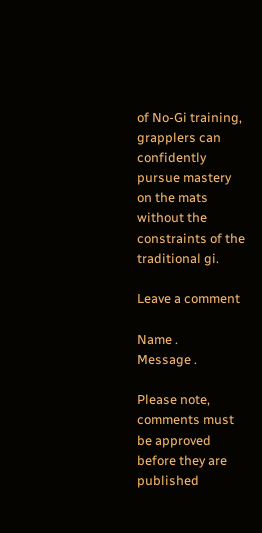of No-Gi training, grapplers can confidently pursue mastery on the mats without the constraints of the traditional gi.

Leave a comment

Name .
Message .

Please note, comments must be approved before they are published